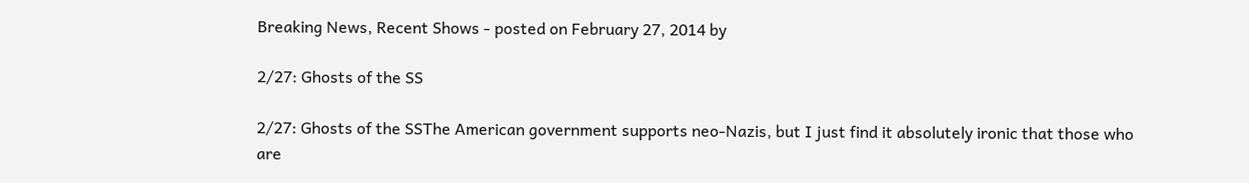Breaking News, Recent Shows - posted on February 27, 2014 by

2/27: Ghosts of the SS

2/27: Ghosts of the SSThe American government supports neo-Nazis, but I just find it absolutely ironic that those who are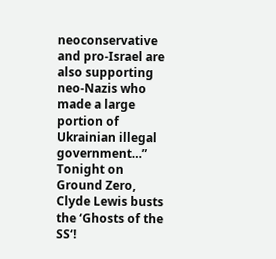neoconservative and pro-Israel are also supporting neo-Nazis who made a large portion of Ukrainian illegal government…” Tonight on Ground Zero, Clyde Lewis busts the ‘Ghosts of the SS‘!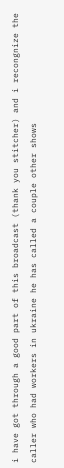i have got through a good part of this broadcast (thank you stitcher) and i recongnize the caller who had workers in ukraine he has called a couple other shows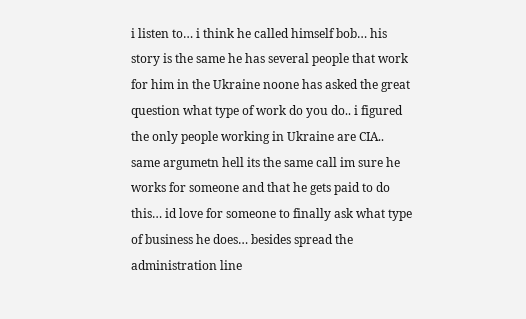i listen to… i think he called himself bob… his story is the same he has several people that work for him in the Ukraine noone has asked the great question what type of work do you do.. i figured the only people working in Ukraine are CIA.. same argumetn hell its the same call im sure he works for someone and that he gets paid to do this… id love for someone to finally ask what type of business he does… besides spread the administration line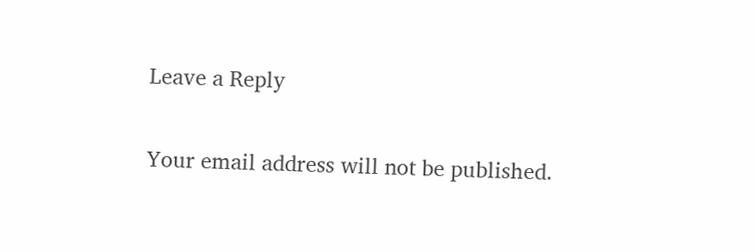Leave a Reply

Your email address will not be published.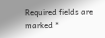Required fields are marked *